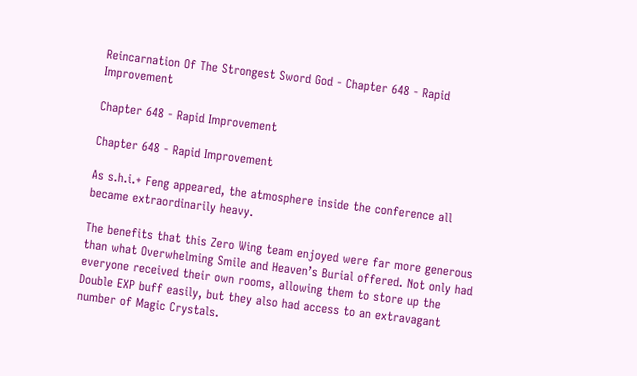Reincarnation Of The Strongest Sword God - Chapter 648 - Rapid Improvement

Chapter 648 - Rapid Improvement

Chapter 648 - Rapid Improvement

As s.h.i.+ Feng appeared, the atmosphere inside the conference all became extraordinarily heavy.

The benefits that this Zero Wing team enjoyed were far more generous than what Overwhelming Smile and Heaven’s Burial offered. Not only had everyone received their own rooms, allowing them to store up the Double EXP buff easily, but they also had access to an extravagant number of Magic Crystals.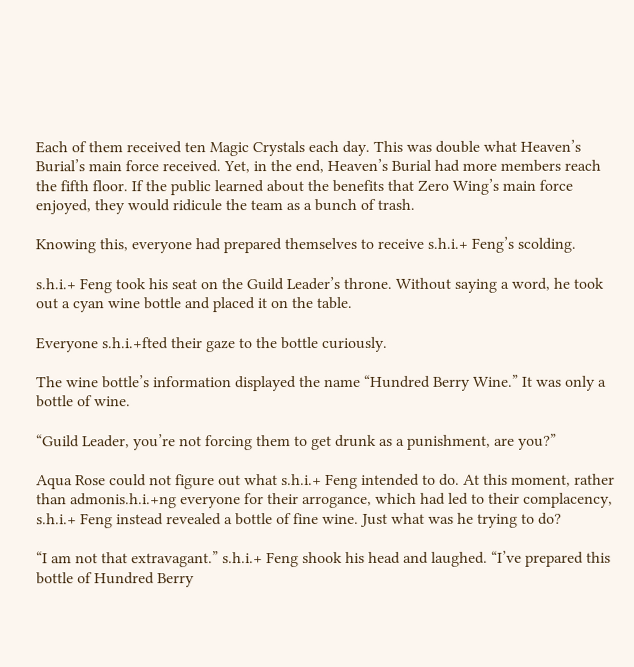Each of them received ten Magic Crystals each day. This was double what Heaven’s Burial’s main force received. Yet, in the end, Heaven’s Burial had more members reach the fifth floor. If the public learned about the benefits that Zero Wing’s main force enjoyed, they would ridicule the team as a bunch of trash.

Knowing this, everyone had prepared themselves to receive s.h.i.+ Feng’s scolding.

s.h.i.+ Feng took his seat on the Guild Leader’s throne. Without saying a word, he took out a cyan wine bottle and placed it on the table.

Everyone s.h.i.+fted their gaze to the bottle curiously.

The wine bottle’s information displayed the name “Hundred Berry Wine.” It was only a bottle of wine.

“Guild Leader, you’re not forcing them to get drunk as a punishment, are you?”

Aqua Rose could not figure out what s.h.i.+ Feng intended to do. At this moment, rather than admonis.h.i.+ng everyone for their arrogance, which had led to their complacency, s.h.i.+ Feng instead revealed a bottle of fine wine. Just what was he trying to do?

“I am not that extravagant.” s.h.i.+ Feng shook his head and laughed. “I’ve prepared this bottle of Hundred Berry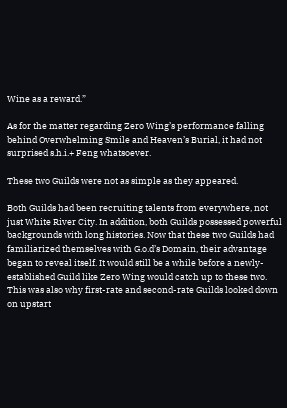Wine as a reward.”

As for the matter regarding Zero Wing’s performance falling behind Overwhelming Smile and Heaven’s Burial, it had not surprised s.h.i.+ Feng whatsoever.

These two Guilds were not as simple as they appeared.

Both Guilds had been recruiting talents from everywhere, not just White River City. In addition, both Guilds possessed powerful backgrounds with long histories. Now that these two Guilds had familiarized themselves with G.o.d’s Domain, their advantage began to reveal itself. It would still be a while before a newly-established Guild like Zero Wing would catch up to these two. This was also why first-rate and second-rate Guilds looked down on upstart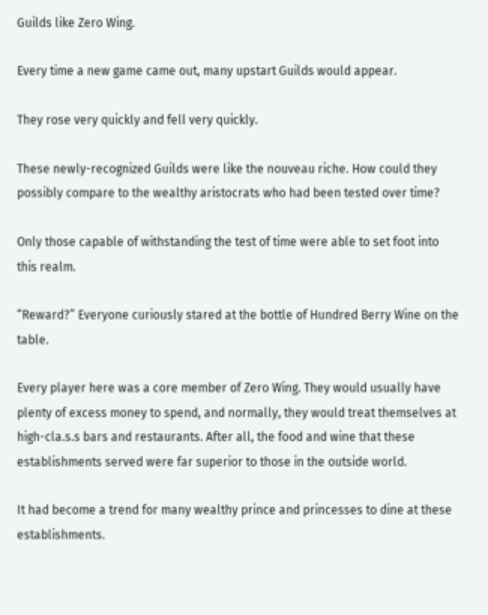Guilds like Zero Wing.

Every time a new game came out, many upstart Guilds would appear.

They rose very quickly and fell very quickly.

These newly-recognized Guilds were like the nouveau riche. How could they possibly compare to the wealthy aristocrats who had been tested over time?

Only those capable of withstanding the test of time were able to set foot into this realm.

“Reward?” Everyone curiously stared at the bottle of Hundred Berry Wine on the table.

Every player here was a core member of Zero Wing. They would usually have plenty of excess money to spend, and normally, they would treat themselves at high-cla.s.s bars and restaurants. After all, the food and wine that these establishments served were far superior to those in the outside world.

It had become a trend for many wealthy prince and princesses to dine at these establishments.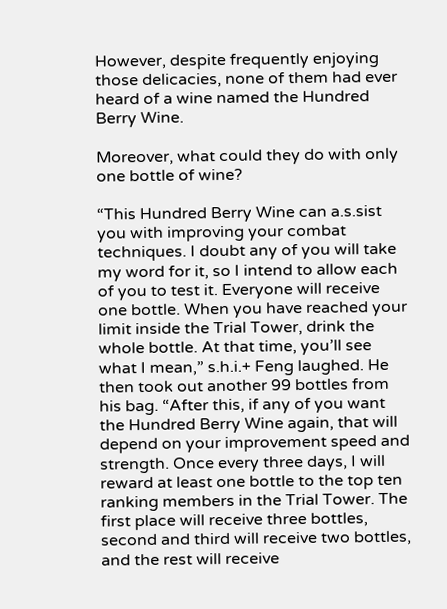However, despite frequently enjoying those delicacies, none of them had ever heard of a wine named the Hundred Berry Wine.

Moreover, what could they do with only one bottle of wine?

“This Hundred Berry Wine can a.s.sist you with improving your combat techniques. I doubt any of you will take my word for it, so I intend to allow each of you to test it. Everyone will receive one bottle. When you have reached your limit inside the Trial Tower, drink the whole bottle. At that time, you’ll see what I mean,” s.h.i.+ Feng laughed. He then took out another 99 bottles from his bag. “After this, if any of you want the Hundred Berry Wine again, that will depend on your improvement speed and strength. Once every three days, I will reward at least one bottle to the top ten ranking members in the Trial Tower. The first place will receive three bottles, second and third will receive two bottles, and the rest will receive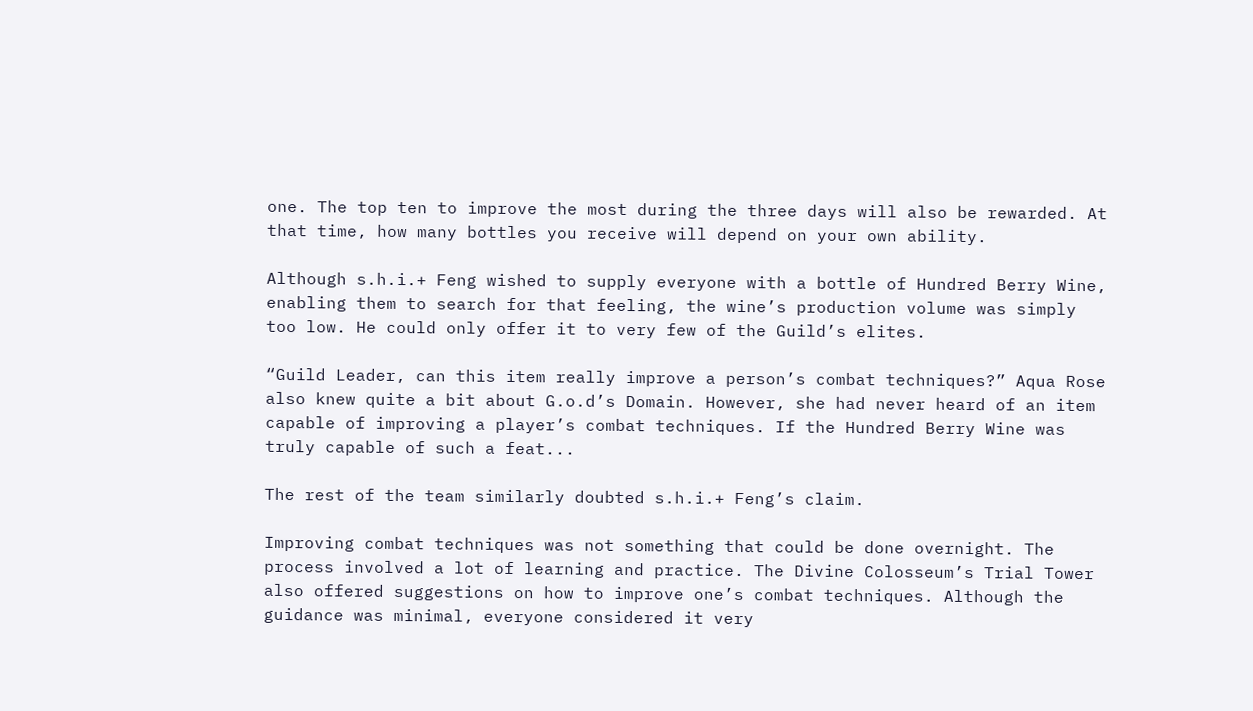one. The top ten to improve the most during the three days will also be rewarded. At that time, how many bottles you receive will depend on your own ability.

Although s.h.i.+ Feng wished to supply everyone with a bottle of Hundred Berry Wine, enabling them to search for that feeling, the wine’s production volume was simply too low. He could only offer it to very few of the Guild’s elites.

“Guild Leader, can this item really improve a person’s combat techniques?” Aqua Rose also knew quite a bit about G.o.d’s Domain. However, she had never heard of an item capable of improving a player’s combat techniques. If the Hundred Berry Wine was truly capable of such a feat...

The rest of the team similarly doubted s.h.i.+ Feng’s claim.

Improving combat techniques was not something that could be done overnight. The process involved a lot of learning and practice. The Divine Colosseum’s Trial Tower also offered suggestions on how to improve one’s combat techniques. Although the guidance was minimal, everyone considered it very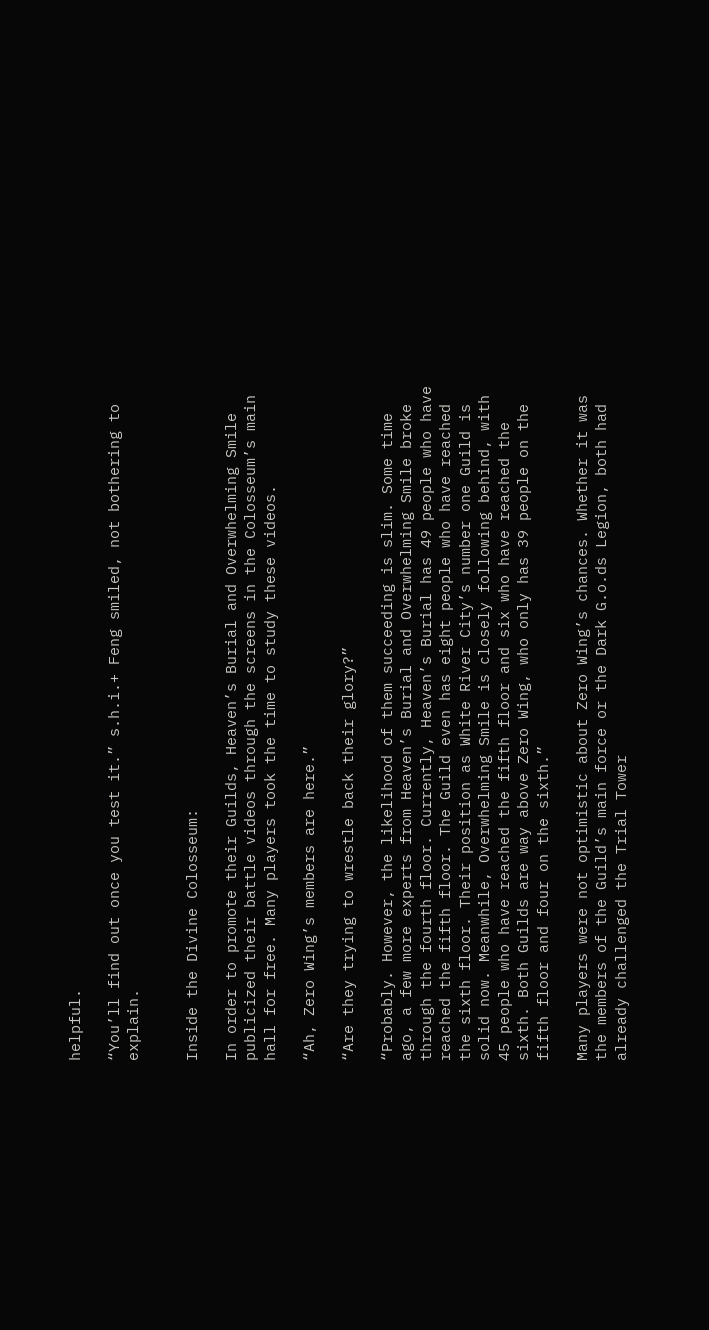helpful.

“You’ll find out once you test it.” s.h.i.+ Feng smiled, not bothering to explain.


Inside the Divine Colosseum:

In order to promote their Guilds, Heaven’s Burial and Overwhelming Smile publicized their battle videos through the screens in the Colosseum’s main hall for free. Many players took the time to study these videos.

“Ah, Zero Wing’s members are here.”

“Are they trying to wrestle back their glory?”

“Probably. However, the likelihood of them succeeding is slim. Some time ago, a few more experts from Heaven’s Burial and Overwhelming Smile broke through the fourth floor. Currently, Heaven’s Burial has 49 people who have reached the fifth floor. The Guild even has eight people who have reached the sixth floor. Their position as White River City’s number one Guild is solid now. Meanwhile, Overwhelming Smile is closely following behind, with 45 people who have reached the fifth floor and six who have reached the sixth. Both Guilds are way above Zero Wing, who only has 39 people on the fifth floor and four on the sixth.”

Many players were not optimistic about Zero Wing’s chances. Whether it was the members of the Guild’s main force or the Dark G.o.ds Legion, both had already challenged the Trial Tower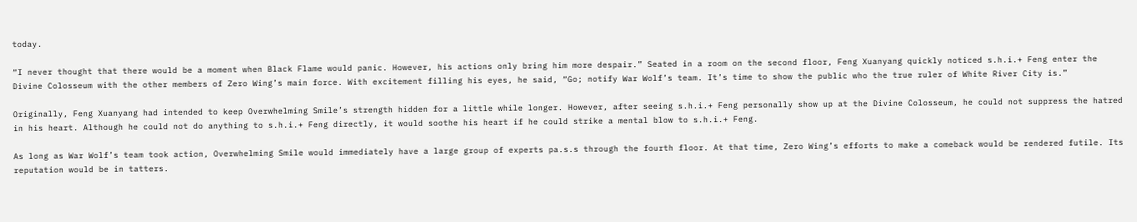today.

“I never thought that there would be a moment when Black Flame would panic. However, his actions only bring him more despair.” Seated in a room on the second floor, Feng Xuanyang quickly noticed s.h.i.+ Feng enter the Divine Colosseum with the other members of Zero Wing’s main force. With excitement filling his eyes, he said, “Go; notify War Wolf’s team. It’s time to show the public who the true ruler of White River City is.”

Originally, Feng Xuanyang had intended to keep Overwhelming Smile’s strength hidden for a little while longer. However, after seeing s.h.i.+ Feng personally show up at the Divine Colosseum, he could not suppress the hatred in his heart. Although he could not do anything to s.h.i.+ Feng directly, it would soothe his heart if he could strike a mental blow to s.h.i.+ Feng.

As long as War Wolf’s team took action, Overwhelming Smile would immediately have a large group of experts pa.s.s through the fourth floor. At that time, Zero Wing’s efforts to make a comeback would be rendered futile. Its reputation would be in tatters.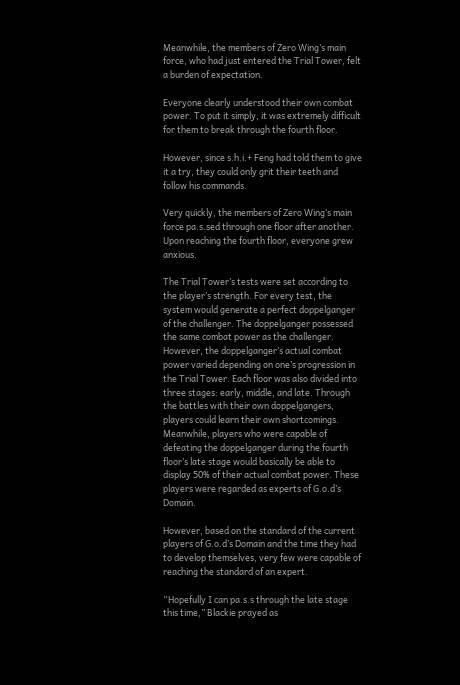Meanwhile, the members of Zero Wing’s main force, who had just entered the Trial Tower, felt a burden of expectation.

Everyone clearly understood their own combat power. To put it simply, it was extremely difficult for them to break through the fourth floor.

However, since s.h.i.+ Feng had told them to give it a try, they could only grit their teeth and follow his commands.

Very quickly, the members of Zero Wing’s main force pa.s.sed through one floor after another. Upon reaching the fourth floor, everyone grew anxious.

The Trial Tower’s tests were set according to the player’s strength. For every test, the system would generate a perfect doppelganger of the challenger. The doppelganger possessed the same combat power as the challenger. However, the doppelganger’s actual combat power varied depending on one’s progression in the Trial Tower. Each floor was also divided into three stages: early, middle, and late. Through the battles with their own doppelgangers, players could learn their own shortcomings. Meanwhile, players who were capable of defeating the doppelganger during the fourth floor’s late stage would basically be able to display 50% of their actual combat power. These players were regarded as experts of G.o.d’s Domain.

However, based on the standard of the current players of G.o.d’s Domain and the time they had to develop themselves, very few were capable of reaching the standard of an expert.

“Hopefully I can pa.s.s through the late stage this time,” Blackie prayed as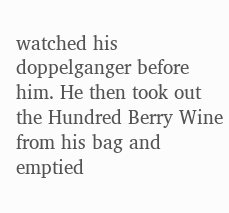watched his doppelganger before him. He then took out the Hundred Berry Wine from his bag and emptied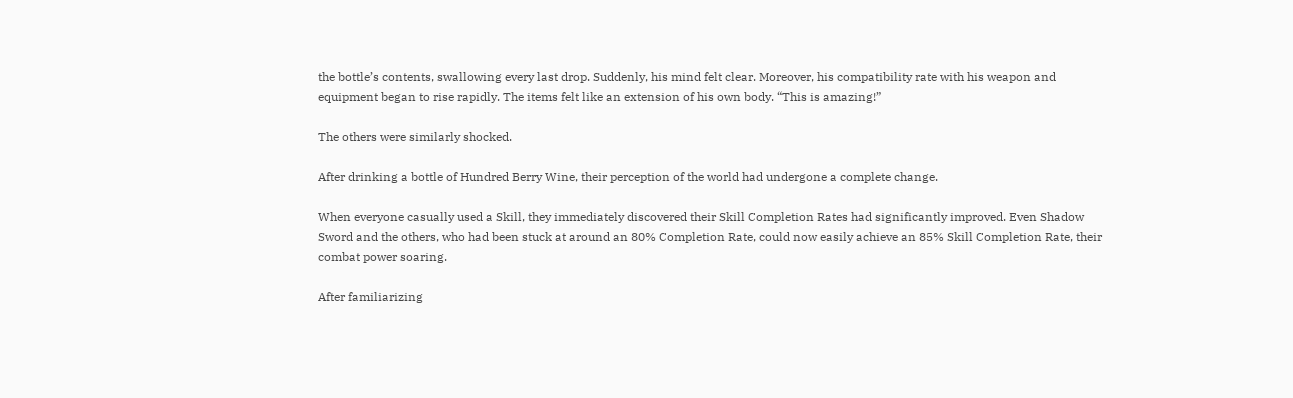the bottle’s contents, swallowing every last drop. Suddenly, his mind felt clear. Moreover, his compatibility rate with his weapon and equipment began to rise rapidly. The items felt like an extension of his own body. “This is amazing!”

The others were similarly shocked.

After drinking a bottle of Hundred Berry Wine, their perception of the world had undergone a complete change.

When everyone casually used a Skill, they immediately discovered their Skill Completion Rates had significantly improved. Even Shadow Sword and the others, who had been stuck at around an 80% Completion Rate, could now easily achieve an 85% Skill Completion Rate, their combat power soaring.

After familiarizing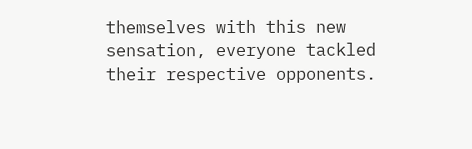themselves with this new sensation, everyone tackled their respective opponents.